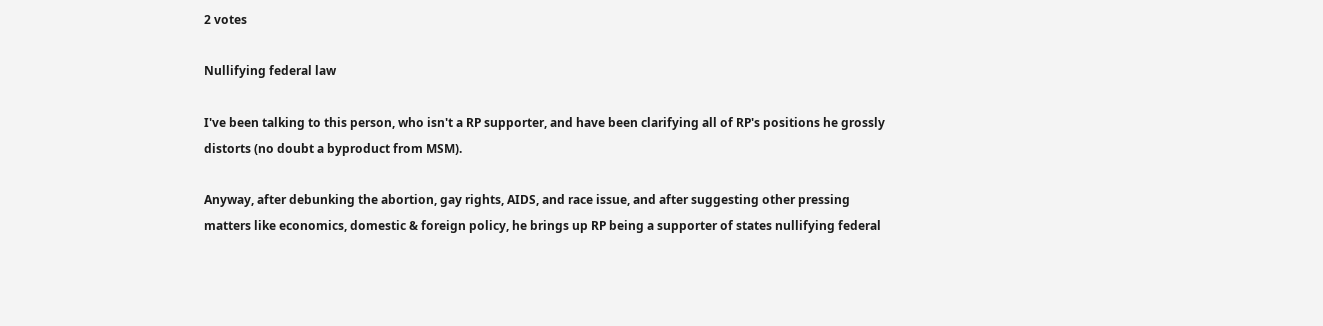2 votes

Nullifying federal law

I've been talking to this person, who isn't a RP supporter, and have been clarifying all of RP's positions he grossly distorts (no doubt a byproduct from MSM).

Anyway, after debunking the abortion, gay rights, AIDS, and race issue, and after suggesting other pressing matters like economics, domestic & foreign policy, he brings up RP being a supporter of states nullifying federal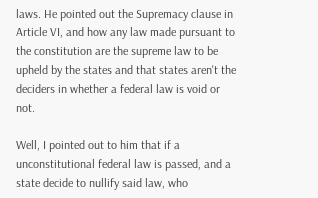laws. He pointed out the Supremacy clause in Article VI, and how any law made pursuant to the constitution are the supreme law to be upheld by the states and that states aren't the deciders in whether a federal law is void or not.

Well, I pointed out to him that if a unconstitutional federal law is passed, and a state decide to nullify said law, who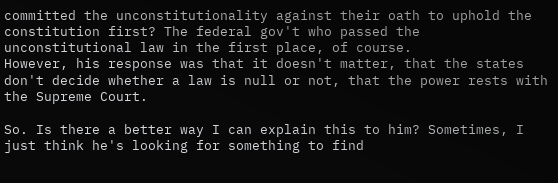committed the unconstitutionality against their oath to uphold the constitution first? The federal gov't who passed the unconstitutional law in the first place, of course.
However, his response was that it doesn't matter, that the states don't decide whether a law is null or not, that the power rests with the Supreme Court.

So. Is there a better way I can explain this to him? Sometimes, I just think he's looking for something to find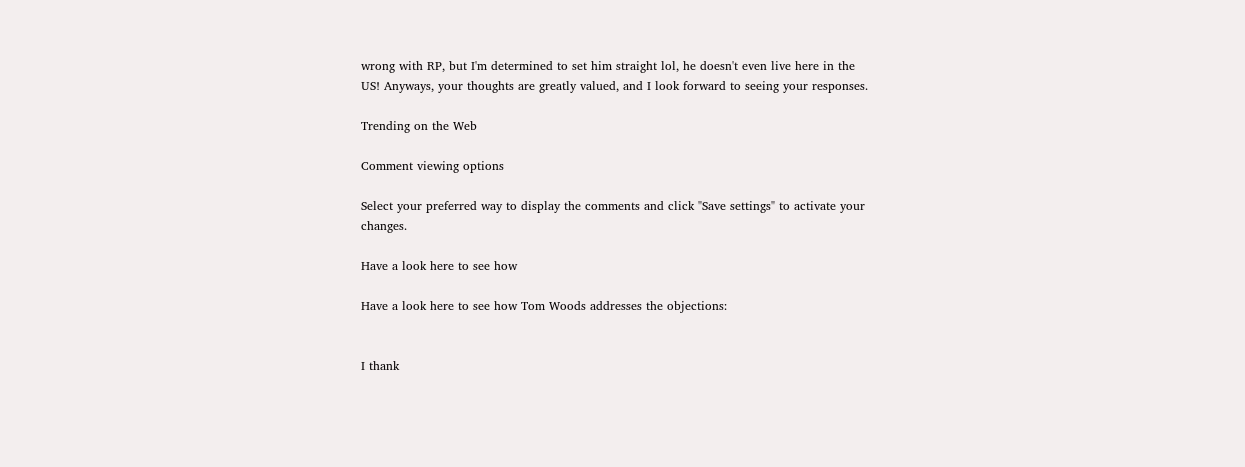wrong with RP, but I'm determined to set him straight lol, he doesn't even live here in the US! Anyways, your thoughts are greatly valued, and I look forward to seeing your responses.

Trending on the Web

Comment viewing options

Select your preferred way to display the comments and click "Save settings" to activate your changes.

Have a look here to see how

Have a look here to see how Tom Woods addresses the objections:


I thank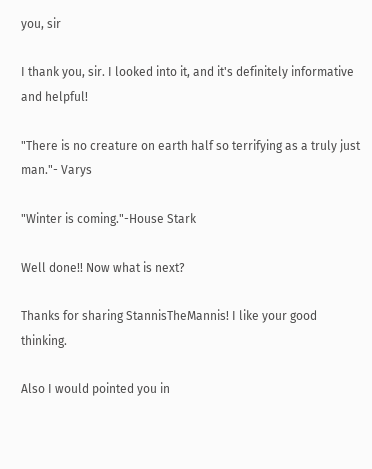you, sir

I thank you, sir. I looked into it, and it's definitely informative and helpful!

"There is no creature on earth half so terrifying as a truly just man."- Varys

"Winter is coming."-House Stark

Well done!! Now what is next?

Thanks for sharing StannisTheMannis! I like your good thinking.

Also I would pointed you in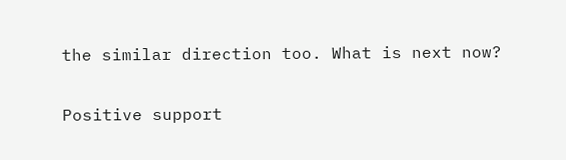the similar direction too. What is next now?

Positive support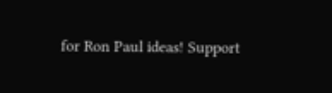for Ron Paul ideas! Support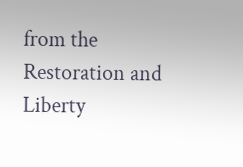from the Restoration and Liberty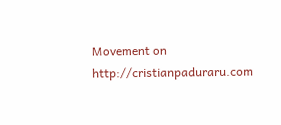Movement on http://cristianpaduraru.com